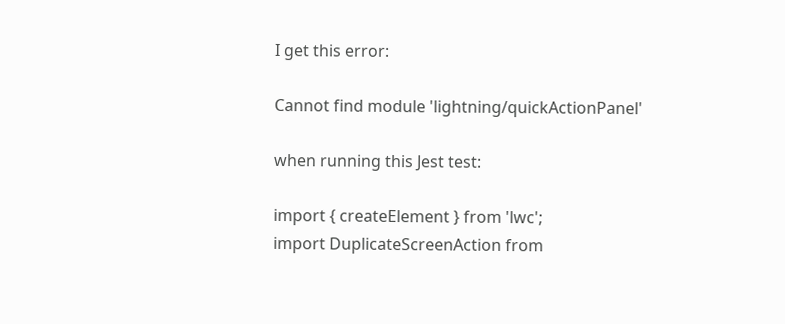I get this error:

Cannot find module 'lightning/quickActionPanel'

when running this Jest test:

import { createElement } from 'lwc';
import DuplicateScreenAction from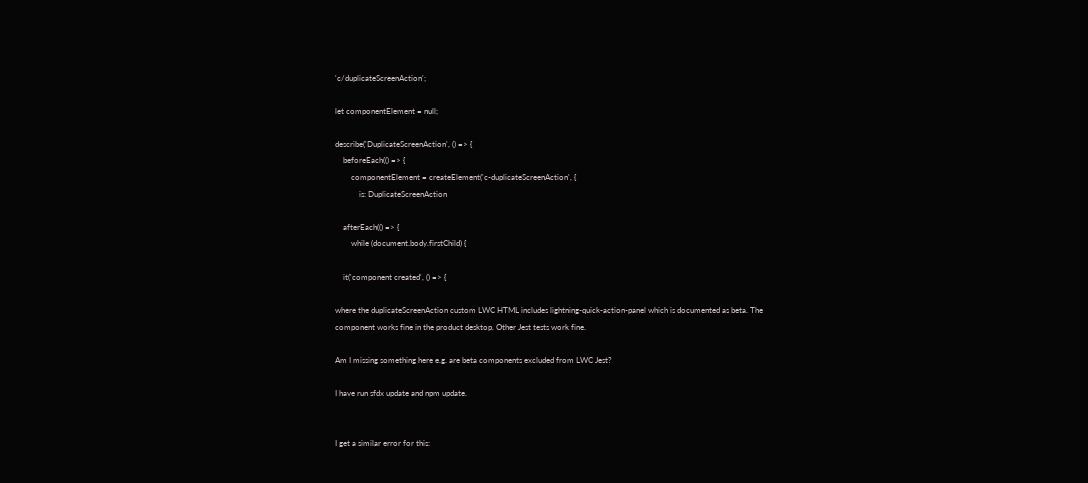'c/duplicateScreenAction';

let componentElement = null;

describe('DuplicateScreenAction', () => {
    beforeEach(() => {
        componentElement = createElement('c-duplicateScreenAction', {
            is: DuplicateScreenAction

    afterEach(() => {
        while (document.body.firstChild) {

    it('component created', () => {

where the duplicateScreenAction custom LWC HTML includes lightning-quick-action-panel which is documented as beta. The component works fine in the product desktop. Other Jest tests work fine.

Am I missing something here e.g. are beta components excluded from LWC Jest?

I have run sfdx update and npm update.


I get a similar error for this: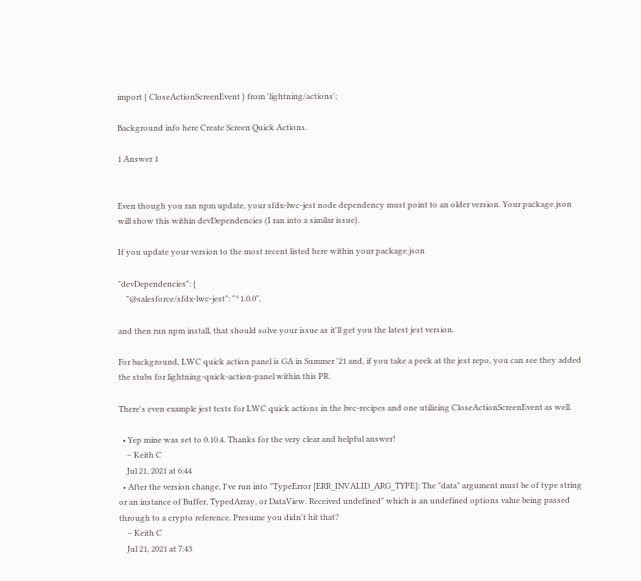import { CloseActionScreenEvent } from 'lightning/actions';

Background info here Create Screen Quick Actions.

1 Answer 1


Even though you ran npm update, your sfdx-lwc-jest node dependency must point to an older version. Your package.json will show this within devDependencies (I ran into a similar issue).

If you update your version to the most recent listed here within your package.json

"devDependencies": {
    "@salesforce/sfdx-lwc-jest": "^1.0.0",

and then run npm install, that should solve your issue as it'll get you the latest jest version.

For background, LWC quick action panel is GA in Summer '21 and, if you take a peek at the jest repo, you can see they added the stubs for lightning-quick-action-panel within this PR.

There's even example jest tests for LWC quick actions in the lwc-recipes and one utilizing CloseActionScreenEvent as well.

  • Yep mine was set to 0.10.4. Thanks for the very clear and helpful answer!
    – Keith C
    Jul 21, 2021 at 6:44
  • After the version change, I've run into "TypeError [ERR_INVALID_ARG_TYPE]: The "data" argument must be of type string or an instance of Buffer, TypedArray, or DataView. Received undefined" which is an undefined options value being passed through to a crypto reference. Presume you didn't hit that?
    – Keith C
    Jul 21, 2021 at 7:43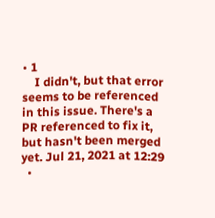• 1
    I didn't, but that error seems to be referenced in this issue. There's a PR referenced to fix it, but hasn't been merged yet. Jul 21, 2021 at 12:29
  •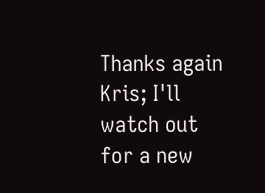Thanks again Kris; I'll watch out for a new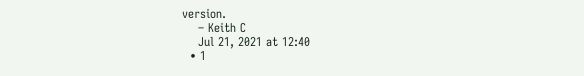version.
    – Keith C
    Jul 21, 2021 at 12:40
  • 1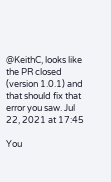@KeithC, looks like the PR closed (version 1.0.1) and that should fix that error you saw. Jul 22, 2021 at 17:45

You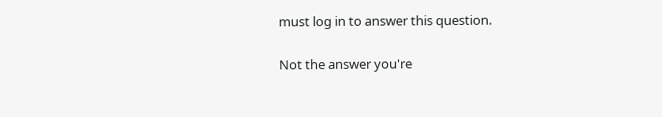must log in to answer this question.

Not the answer you're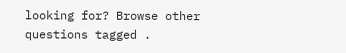looking for? Browse other questions tagged .